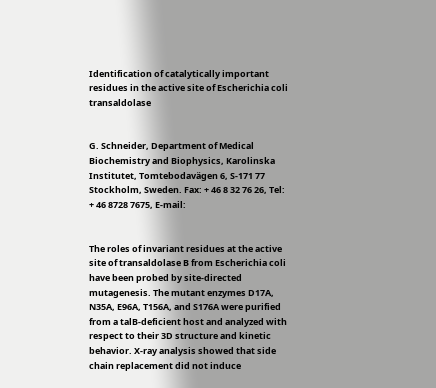Identification of catalytically important residues in the active site of Escherichia coli transaldolase


G. Schneider, Department of Medical Biochemistry and Biophysics, Karolinska Institutet, Tomtebodavägen 6, S-171 77 Stockholm, Sweden. Fax: + 46 8 32 76 26, Tel: + 46 8728 7675, E-mail:


The roles of invariant residues at the active site of transaldolase B from Escherichia coli have been probed by site-directed mutagenesis. The mutant enzymes D17A, N35A, E96A, T156A, and S176A were purified from a talB-deficient host and analyzed with respect to their 3D structure and kinetic behavior. X-ray analysis showed that side chain replacement did not induce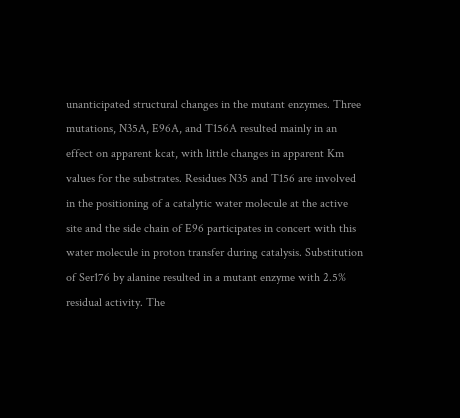unanticipated structural changes in the mutant enzymes. Three mutations, N35A, E96A, and T156A resulted mainly in an effect on apparent kcat, with little changes in apparent Km values for the substrates. Residues N35 and T156 are involved in the positioning of a catalytic water molecule at the active site and the side chain of E96 participates in concert with this water molecule in proton transfer during catalysis. Substitution of Ser176 by alanine resulted in a mutant enzyme with 2.5% residual activity. The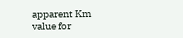apparent Km value for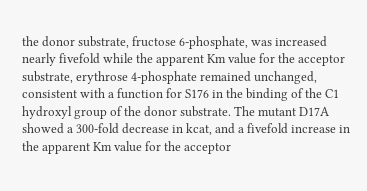the donor substrate, fructose 6-phosphate, was increased nearly fivefold while the apparent Km value for the acceptor substrate, erythrose 4-phosphate remained unchanged, consistent with a function for S176 in the binding of the C1 hydroxyl group of the donor substrate. The mutant D17A showed a 300-fold decrease in kcat, and a fivefold increase in the apparent Km value for the acceptor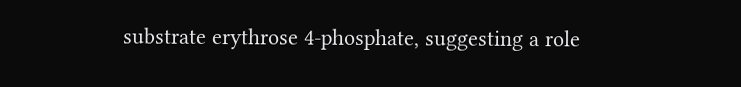substrate erythrose 4-phosphate, suggesting a role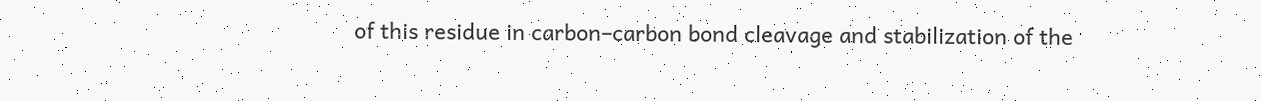of this residue in carbon–carbon bond cleavage and stabilization of the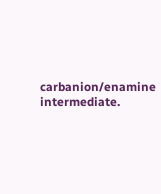carbanion/enamine intermediate.